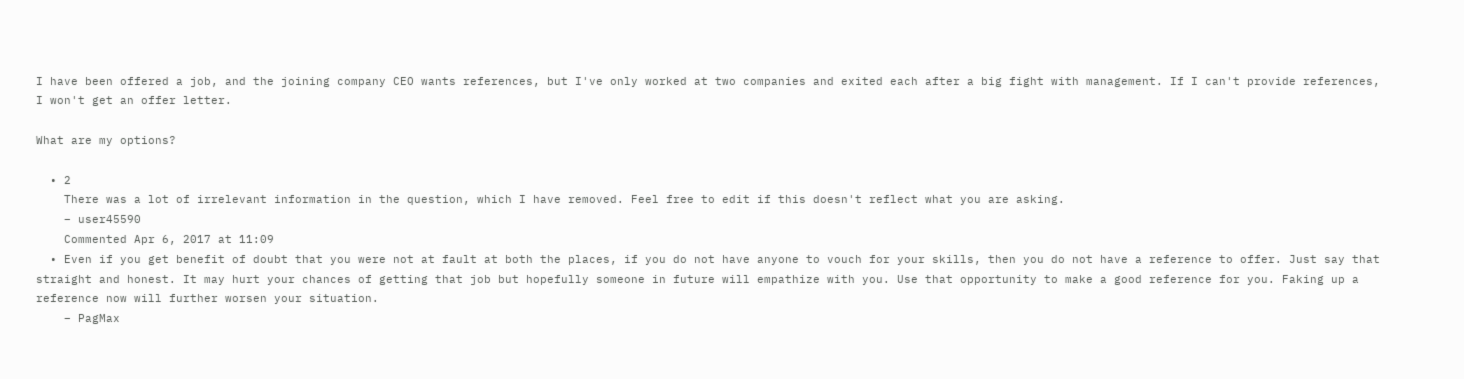I have been offered a job, and the joining company CEO wants references, but I've only worked at two companies and exited each after a big fight with management. If I can't provide references, I won't get an offer letter.

What are my options?

  • 2
    There was a lot of irrelevant information in the question, which I have removed. Feel free to edit if this doesn't reflect what you are asking.
    – user45590
    Commented Apr 6, 2017 at 11:09
  • Even if you get benefit of doubt that you were not at fault at both the places, if you do not have anyone to vouch for your skills, then you do not have a reference to offer. Just say that straight and honest. It may hurt your chances of getting that job but hopefully someone in future will empathize with you. Use that opportunity to make a good reference for you. Faking up a reference now will further worsen your situation.
    – PagMax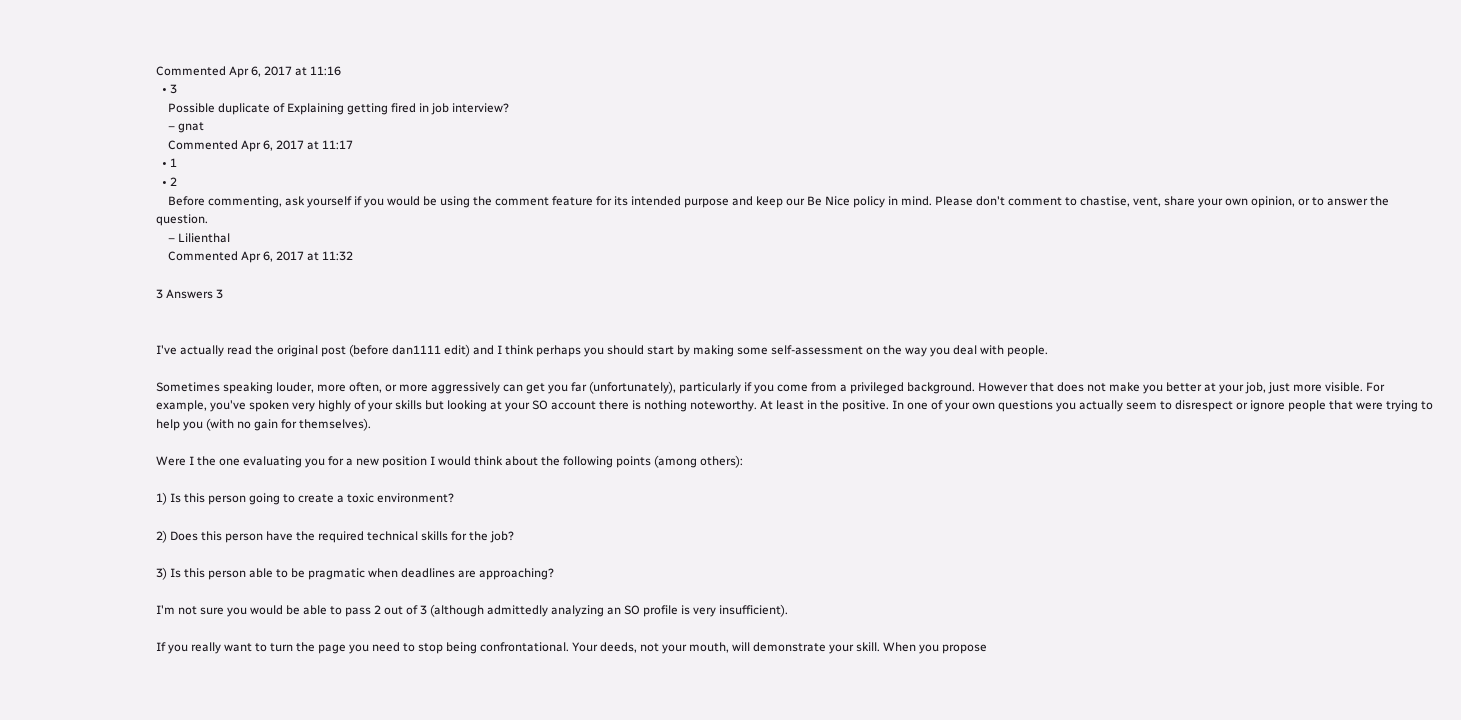Commented Apr 6, 2017 at 11:16
  • 3
    Possible duplicate of Explaining getting fired in job interview?
    – gnat
    Commented Apr 6, 2017 at 11:17
  • 1
  • 2
    Before commenting, ask yourself if you would be using the comment feature for its intended purpose and keep our Be Nice policy in mind. Please don't comment to chastise, vent, share your own opinion, or to answer the question.
    – Lilienthal
    Commented Apr 6, 2017 at 11:32

3 Answers 3


I've actually read the original post (before dan1111 edit) and I think perhaps you should start by making some self-assessment on the way you deal with people.

Sometimes speaking louder, more often, or more aggressively can get you far (unfortunately), particularly if you come from a privileged background. However that does not make you better at your job, just more visible. For example, you've spoken very highly of your skills but looking at your SO account there is nothing noteworthy. At least in the positive. In one of your own questions you actually seem to disrespect or ignore people that were trying to help you (with no gain for themselves).

Were I the one evaluating you for a new position I would think about the following points (among others):

1) Is this person going to create a toxic environment?

2) Does this person have the required technical skills for the job?

3) Is this person able to be pragmatic when deadlines are approaching?

I'm not sure you would be able to pass 2 out of 3 (although admittedly analyzing an SO profile is very insufficient).

If you really want to turn the page you need to stop being confrontational. Your deeds, not your mouth, will demonstrate your skill. When you propose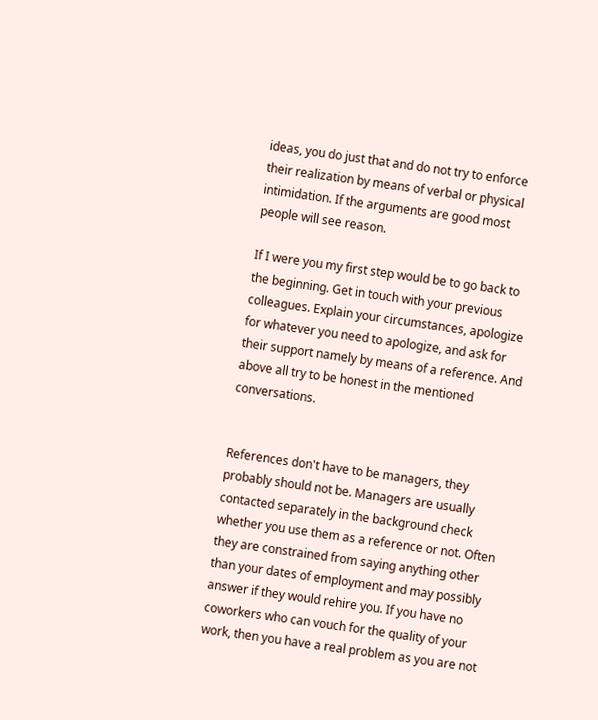ideas, you do just that and do not try to enforce their realization by means of verbal or physical intimidation. If the arguments are good most people will see reason.

If I were you my first step would be to go back to the beginning. Get in touch with your previous colleagues. Explain your circumstances, apologize for whatever you need to apologize, and ask for their support namely by means of a reference. And above all try to be honest in the mentioned conversations.


References don't have to be managers, they probably should not be. Managers are usually contacted separately in the background check whether you use them as a reference or not. Often they are constrained from saying anything other than your dates of employment and may possibly answer if they would rehire you. If you have no coworkers who can vouch for the quality of your work, then you have a real problem as you are not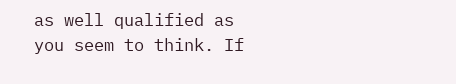as well qualified as you seem to think. If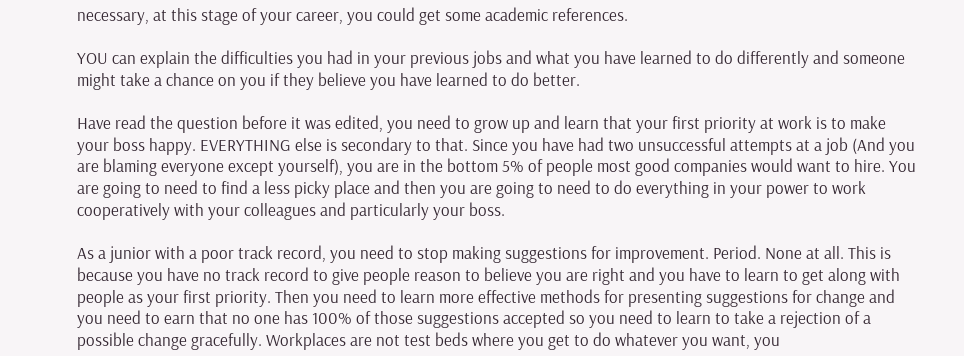necessary, at this stage of your career, you could get some academic references.

YOU can explain the difficulties you had in your previous jobs and what you have learned to do differently and someone might take a chance on you if they believe you have learned to do better.

Have read the question before it was edited, you need to grow up and learn that your first priority at work is to make your boss happy. EVERYTHING else is secondary to that. Since you have had two unsuccessful attempts at a job (And you are blaming everyone except yourself), you are in the bottom 5% of people most good companies would want to hire. You are going to need to find a less picky place and then you are going to need to do everything in your power to work cooperatively with your colleagues and particularly your boss.

As a junior with a poor track record, you need to stop making suggestions for improvement. Period. None at all. This is because you have no track record to give people reason to believe you are right and you have to learn to get along with people as your first priority. Then you need to learn more effective methods for presenting suggestions for change and you need to earn that no one has 100% of those suggestions accepted so you need to learn to take a rejection of a possible change gracefully. Workplaces are not test beds where you get to do whatever you want, you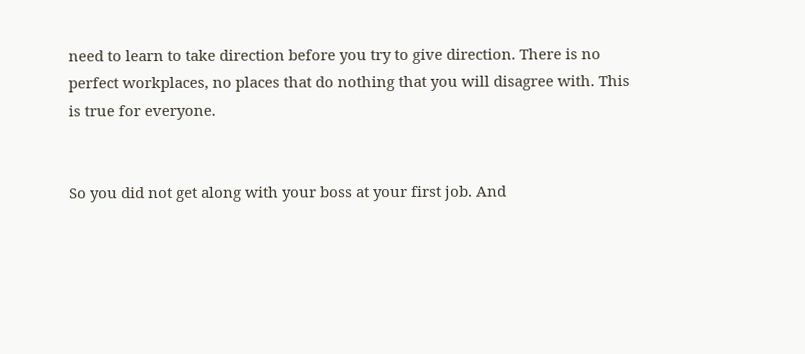need to learn to take direction before you try to give direction. There is no perfect workplaces, no places that do nothing that you will disagree with. This is true for everyone.


So you did not get along with your boss at your first job. And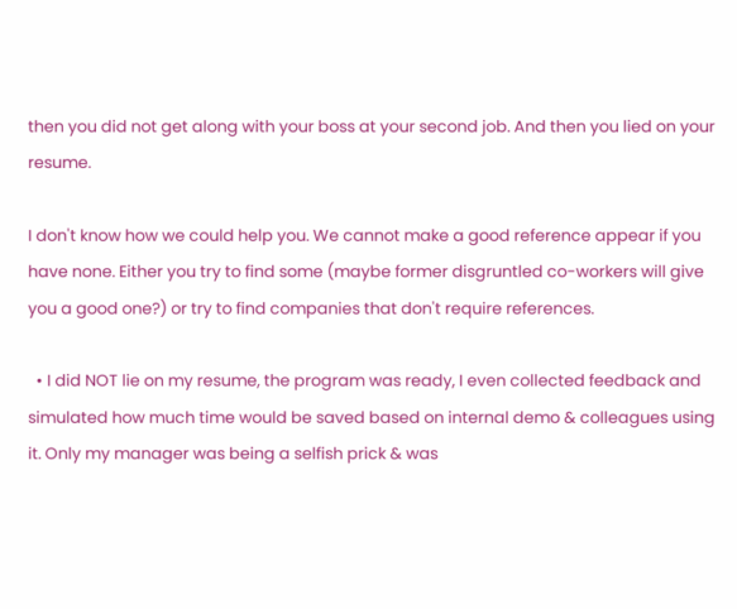then you did not get along with your boss at your second job. And then you lied on your resume.

I don't know how we could help you. We cannot make a good reference appear if you have none. Either you try to find some (maybe former disgruntled co-workers will give you a good one?) or try to find companies that don't require references.

  • I did NOT lie on my resume, the program was ready, I even collected feedback and simulated how much time would be saved based on internal demo & colleagues using it. Only my manager was being a selfish prick & was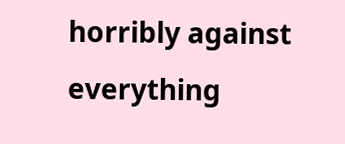horribly against everything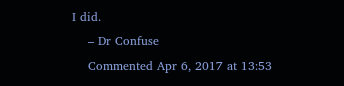I did.
    – Dr Confuse
    Commented Apr 6, 2017 at 13:53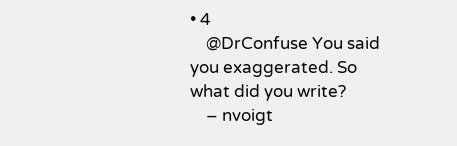• 4
    @DrConfuse You said you exaggerated. So what did you write?
    – nvoigt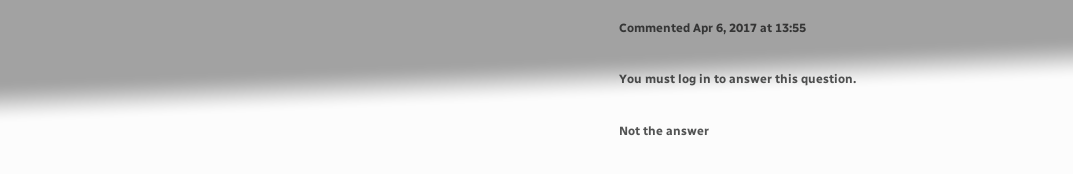Commented Apr 6, 2017 at 13:55

You must log in to answer this question.

Not the answer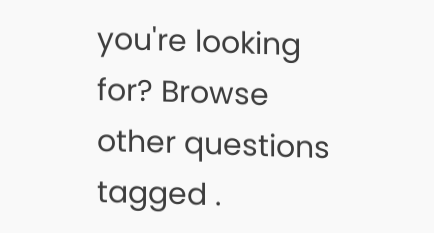you're looking for? Browse other questions tagged .